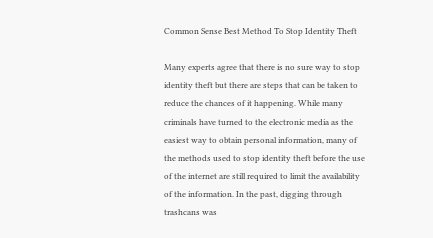Common Sense Best Method To Stop Identity Theft

Many experts agree that there is no sure way to stop identity theft but there are steps that can be taken to reduce the chances of it happening. While many criminals have turned to the electronic media as the easiest way to obtain personal information, many of the methods used to stop identity theft before the use of the internet are still required to limit the availability of the information. In the past, digging through trashcans was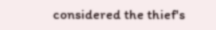considered the thief's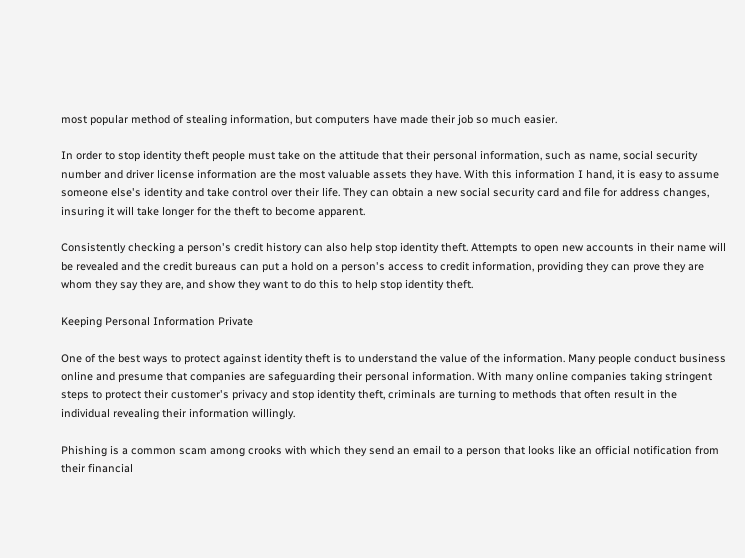most popular method of stealing information, but computers have made their job so much easier.

In order to stop identity theft people must take on the attitude that their personal information, such as name, social security number and driver license information are the most valuable assets they have. With this information I hand, it is easy to assume someone else's identity and take control over their life. They can obtain a new social security card and file for address changes, insuring it will take longer for the theft to become apparent.

Consistently checking a person's credit history can also help stop identity theft. Attempts to open new accounts in their name will be revealed and the credit bureaus can put a hold on a person's access to credit information, providing they can prove they are whom they say they are, and show they want to do this to help stop identity theft.

Keeping Personal Information Private

One of the best ways to protect against identity theft is to understand the value of the information. Many people conduct business online and presume that companies are safeguarding their personal information. With many online companies taking stringent steps to protect their customer's privacy and stop identity theft, criminals are turning to methods that often result in the individual revealing their information willingly.

Phishing is a common scam among crooks with which they send an email to a person that looks like an official notification from their financial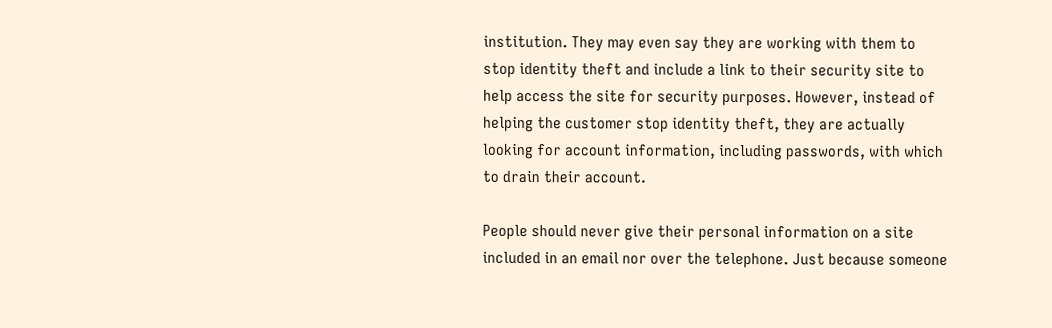institution. They may even say they are working with them to stop identity theft and include a link to their security site to help access the site for security purposes. However, instead of helping the customer stop identity theft, they are actually looking for account information, including passwords, with which to drain their account.

People should never give their personal information on a site included in an email nor over the telephone. Just because someone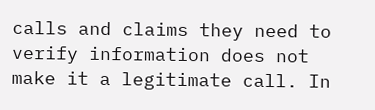calls and claims they need to verify information does not make it a legitimate call. In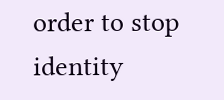order to stop identity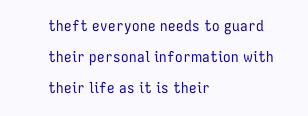theft everyone needs to guard their personal information with their life as it is their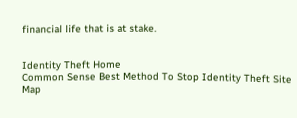financial life that is at stake.


Identity Theft Home
Common Sense Best Method To Stop Identity Theft Site Map